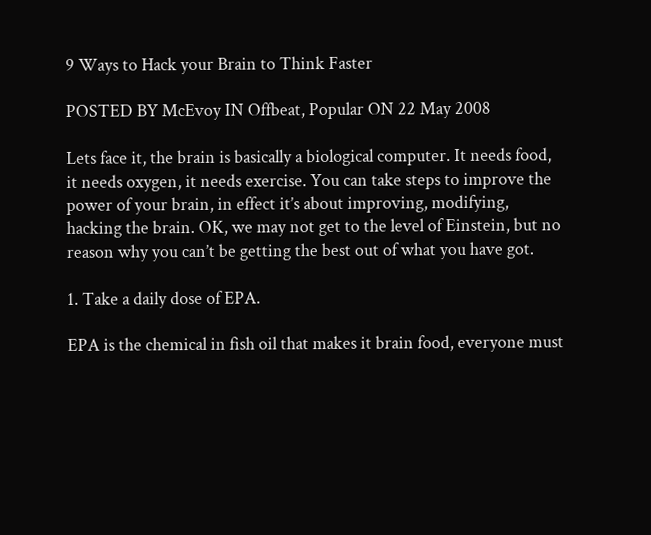9 Ways to Hack your Brain to Think Faster

POSTED BY McEvoy IN Offbeat, Popular ON 22 May 2008

Lets face it, the brain is basically a biological computer. It needs food, it needs oxygen, it needs exercise. You can take steps to improve the power of your brain, in effect it’s about improving, modifying, hacking the brain. OK, we may not get to the level of Einstein, but no reason why you can’t be getting the best out of what you have got.

1. Take a daily dose of EPA.

EPA is the chemical in fish oil that makes it brain food, everyone must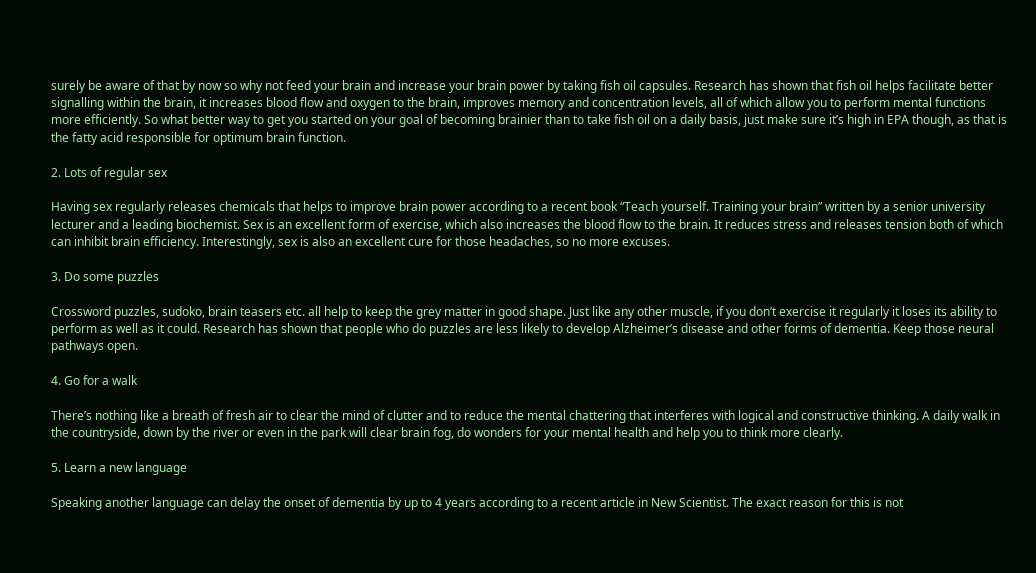surely be aware of that by now so why not feed your brain and increase your brain power by taking fish oil capsules. Research has shown that fish oil helps facilitate better signalling within the brain, it increases blood flow and oxygen to the brain, improves memory and concentration levels, all of which allow you to perform mental functions more efficiently. So what better way to get you started on your goal of becoming brainier than to take fish oil on a daily basis, just make sure it’s high in EPA though, as that is the fatty acid responsible for optimum brain function.

2. Lots of regular sex

Having sex regularly releases chemicals that helps to improve brain power according to a recent book “Teach yourself. Training your brain” written by a senior university lecturer and a leading biochemist. Sex is an excellent form of exercise, which also increases the blood flow to the brain. It reduces stress and releases tension both of which can inhibit brain efficiency. Interestingly, sex is also an excellent cure for those headaches, so no more excuses.

3. Do some puzzles

Crossword puzzles, sudoko, brain teasers etc. all help to keep the grey matter in good shape. Just like any other muscle, if you don’t exercise it regularly it loses its ability to perform as well as it could. Research has shown that people who do puzzles are less likely to develop Alzheimer’s disease and other forms of dementia. Keep those neural pathways open.

4. Go for a walk

There’s nothing like a breath of fresh air to clear the mind of clutter and to reduce the mental chattering that interferes with logical and constructive thinking. A daily walk in the countryside, down by the river or even in the park will clear brain fog, do wonders for your mental health and help you to think more clearly.

5. Learn a new language

Speaking another language can delay the onset of dementia by up to 4 years according to a recent article in New Scientist. The exact reason for this is not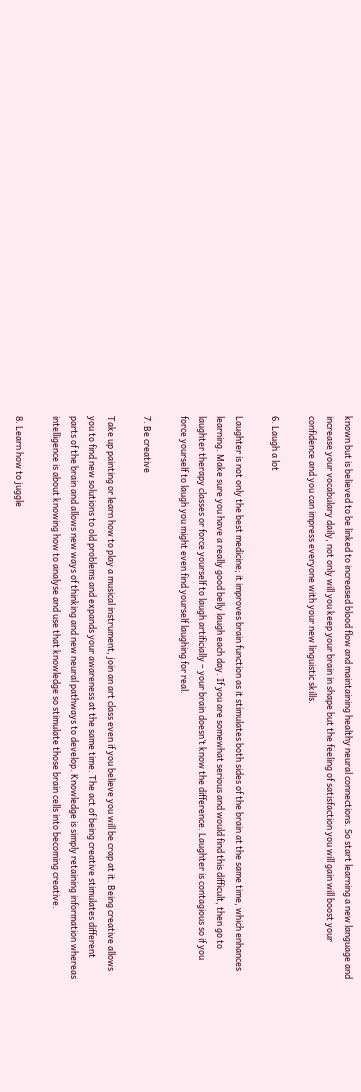known but is believed to be linked to increased blood flow and maintaining healthy neural connections. So start learning a new language and increase your vocabulary daily, not only will you keep your brain in shape but the feeling of satisfaction you will gain will boost your confidence and you can impress everyone with your new linguistic skills.

6. Laugh a lot

Laughter is not only the best medicine; it improves brain function as it stimulates both sides of the brain at the same time, which enhances learning. Make sure you have a really good belly laugh each day. If you are somewhat serious and would find this difficult, then go to laughter therapy classes or force yourself to laugh artificially – your brain doesn’t know the difference. Laughter is contagious so if you force yourself to laugh you might even find yourself laughing for real.

7. Be creative

Take up painting or learn how to play a musical instrument, join an art class even if you believe you will be crap at it. Being creative allows you to find new solutions to old problems and expands your awareness at the same time. The act of being creative stimulates different parts of the brain and allows new ways of thinking and new neural pathways to develop. Knowledge is simply retaining information whereas intelligence is about knowing how to analyse and use that knowledge so stimulate those brain cells into becoming creative.

8. Learn how to juggle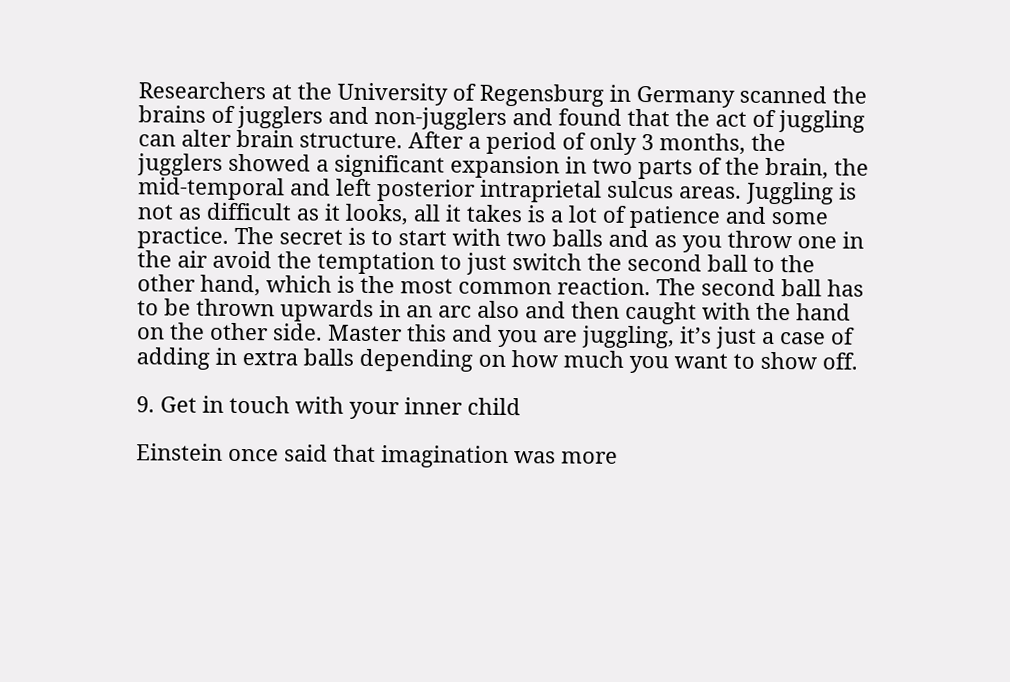Researchers at the University of Regensburg in Germany scanned the brains of jugglers and non-jugglers and found that the act of juggling can alter brain structure. After a period of only 3 months, the jugglers showed a significant expansion in two parts of the brain, the mid-temporal and left posterior intraprietal sulcus areas. Juggling is not as difficult as it looks, all it takes is a lot of patience and some practice. The secret is to start with two balls and as you throw one in the air avoid the temptation to just switch the second ball to the other hand, which is the most common reaction. The second ball has to be thrown upwards in an arc also and then caught with the hand on the other side. Master this and you are juggling, it’s just a case of adding in extra balls depending on how much you want to show off.

9. Get in touch with your inner child

Einstein once said that imagination was more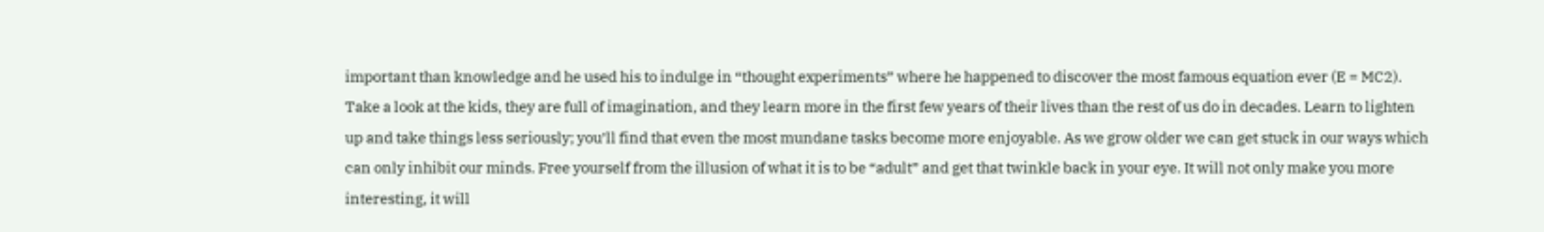important than knowledge and he used his to indulge in “thought experiments” where he happened to discover the most famous equation ever (E = MC2). Take a look at the kids, they are full of imagination, and they learn more in the first few years of their lives than the rest of us do in decades. Learn to lighten up and take things less seriously; you’ll find that even the most mundane tasks become more enjoyable. As we grow older we can get stuck in our ways which can only inhibit our minds. Free yourself from the illusion of what it is to be “adult” and get that twinkle back in your eye. It will not only make you more interesting, it will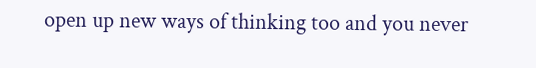open up new ways of thinking too and you never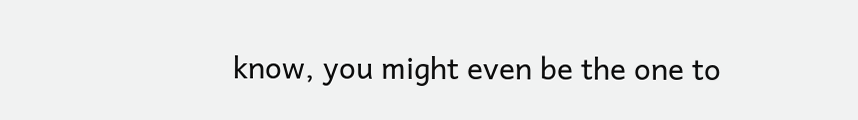know, you might even be the one to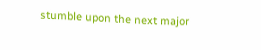stumble upon the next major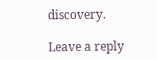discovery.

Leave a reply